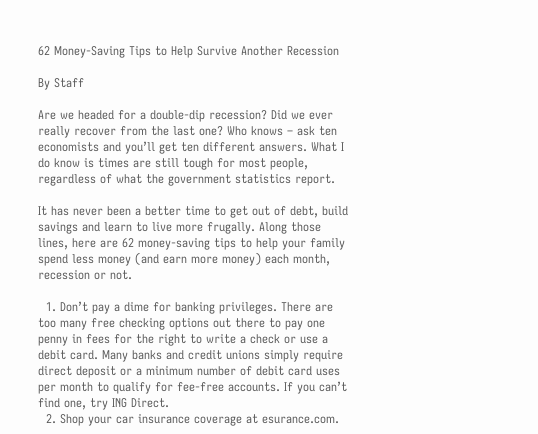62 Money-Saving Tips to Help Survive Another Recession

By Staff

Are we headed for a double-dip recession? Did we ever really recover from the last one? Who knows – ask ten economists and you’ll get ten different answers. What I do know is times are still tough for most people, regardless of what the government statistics report.

It has never been a better time to get out of debt, build savings and learn to live more frugally. Along those lines, here are 62 money-saving tips to help your family spend less money (and earn more money) each month, recession or not.

  1. Don’t pay a dime for banking privileges. There are too many free checking options out there to pay one penny in fees for the right to write a check or use a debit card. Many banks and credit unions simply require direct deposit or a minimum number of debit card uses per month to qualify for fee-free accounts. If you can’t find one, try ING Direct.
  2. Shop your car insurance coverage at esurance.com.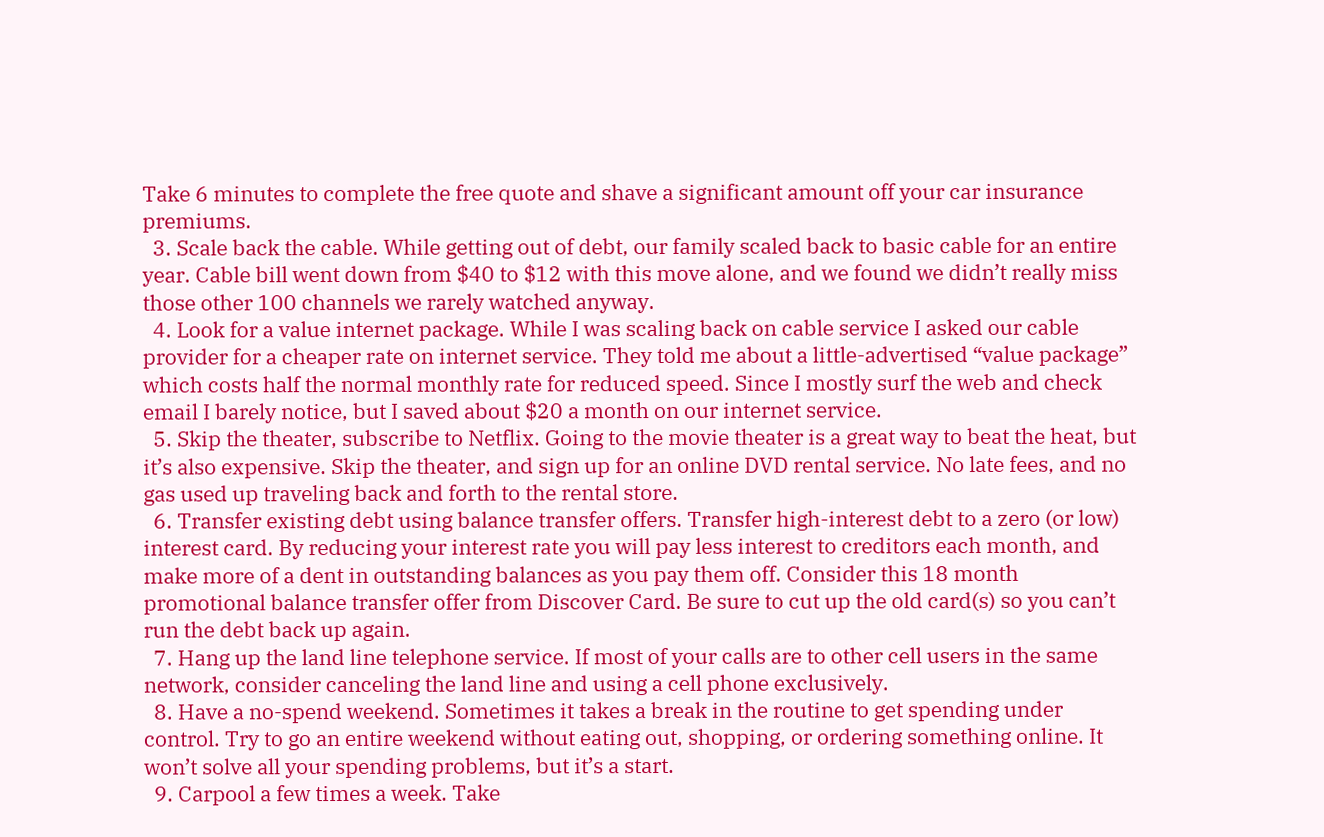Take 6 minutes to complete the free quote and shave a significant amount off your car insurance premiums.
  3. Scale back the cable. While getting out of debt, our family scaled back to basic cable for an entire year. Cable bill went down from $40 to $12 with this move alone, and we found we didn’t really miss those other 100 channels we rarely watched anyway.
  4. Look for a value internet package. While I was scaling back on cable service I asked our cable provider for a cheaper rate on internet service. They told me about a little-advertised “value package” which costs half the normal monthly rate for reduced speed. Since I mostly surf the web and check email I barely notice, but I saved about $20 a month on our internet service.
  5. Skip the theater, subscribe to Netflix. Going to the movie theater is a great way to beat the heat, but it’s also expensive. Skip the theater, and sign up for an online DVD rental service. No late fees, and no gas used up traveling back and forth to the rental store.
  6. Transfer existing debt using balance transfer offers. Transfer high-interest debt to a zero (or low) interest card. By reducing your interest rate you will pay less interest to creditors each month, and make more of a dent in outstanding balances as you pay them off. Consider this 18 month promotional balance transfer offer from Discover Card. Be sure to cut up the old card(s) so you can’t run the debt back up again.
  7. Hang up the land line telephone service. If most of your calls are to other cell users in the same network, consider canceling the land line and using a cell phone exclusively.
  8. Have a no-spend weekend. Sometimes it takes a break in the routine to get spending under control. Try to go an entire weekend without eating out, shopping, or ordering something online. It won’t solve all your spending problems, but it’s a start.
  9. Carpool a few times a week. Take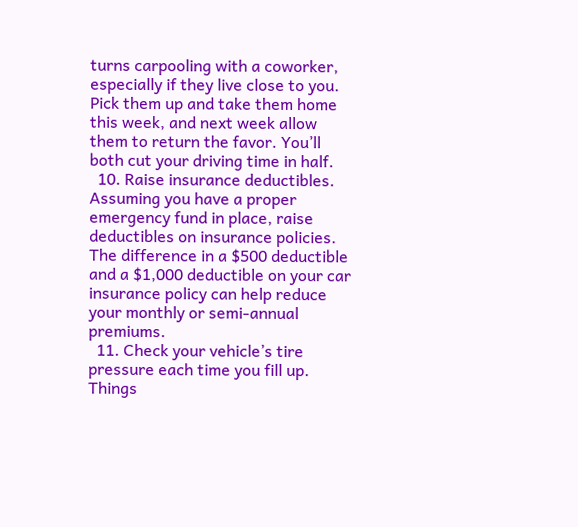turns carpooling with a coworker, especially if they live close to you. Pick them up and take them home this week, and next week allow them to return the favor. You’ll both cut your driving time in half.
  10. Raise insurance deductibles. Assuming you have a proper emergency fund in place, raise deductibles on insurance policies. The difference in a $500 deductible and a $1,000 deductible on your car insurance policy can help reduce your monthly or semi-annual premiums.
  11. Check your vehicle’s tire pressure each time you fill up. Things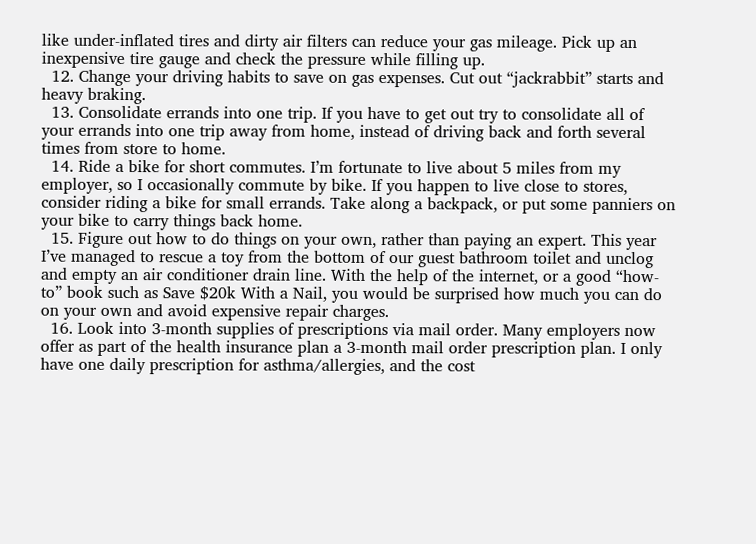like under-inflated tires and dirty air filters can reduce your gas mileage. Pick up an inexpensive tire gauge and check the pressure while filling up.
  12. Change your driving habits to save on gas expenses. Cut out “jackrabbit” starts and heavy braking.
  13. Consolidate errands into one trip. If you have to get out try to consolidate all of your errands into one trip away from home, instead of driving back and forth several times from store to home.
  14. Ride a bike for short commutes. I’m fortunate to live about 5 miles from my employer, so I occasionally commute by bike. If you happen to live close to stores, consider riding a bike for small errands. Take along a backpack, or put some panniers on your bike to carry things back home.
  15. Figure out how to do things on your own, rather than paying an expert. This year I’ve managed to rescue a toy from the bottom of our guest bathroom toilet and unclog and empty an air conditioner drain line. With the help of the internet, or a good “how-to” book such as Save $20k With a Nail, you would be surprised how much you can do on your own and avoid expensive repair charges.
  16. Look into 3-month supplies of prescriptions via mail order. Many employers now offer as part of the health insurance plan a 3-month mail order prescription plan. I only have one daily prescription for asthma/allergies, and the cost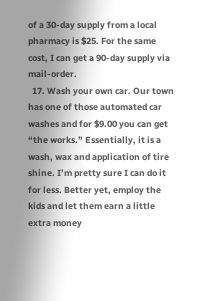of a 30-day supply from a local pharmacy is $25. For the same cost, I can get a 90-day supply via mail-order.
  17. Wash your own car. Our town has one of those automated car washes and for $9.00 you can get “the works.” Essentially, it is a wash, wax and application of tire shine. I’m pretty sure I can do it for less. Better yet, employ the kids and let them earn a little extra money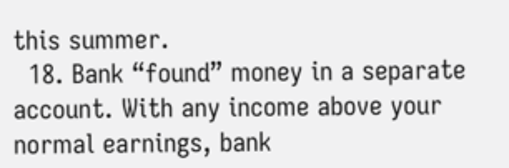this summer.
  18. Bank “found” money in a separate account. With any income above your normal earnings, bank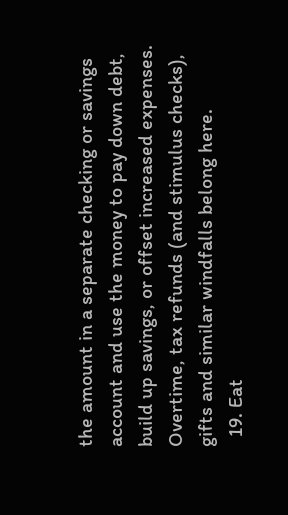the amount in a separate checking or savings account and use the money to pay down debt, build up savings, or offset increased expenses. Overtime, tax refunds (and stimulus checks), gifts and similar windfalls belong here.
  19. Eat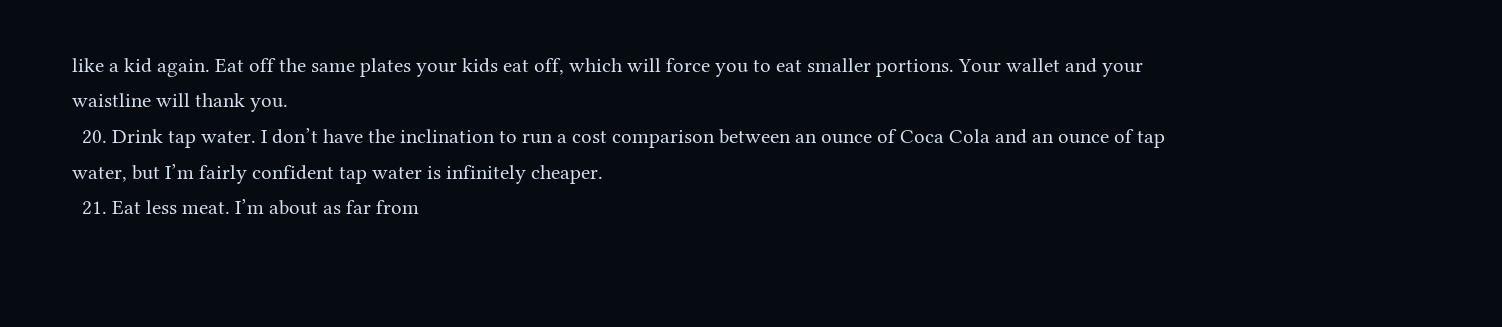like a kid again. Eat off the same plates your kids eat off, which will force you to eat smaller portions. Your wallet and your waistline will thank you.
  20. Drink tap water. I don’t have the inclination to run a cost comparison between an ounce of Coca Cola and an ounce of tap water, but I’m fairly confident tap water is infinitely cheaper.
  21. Eat less meat. I’m about as far from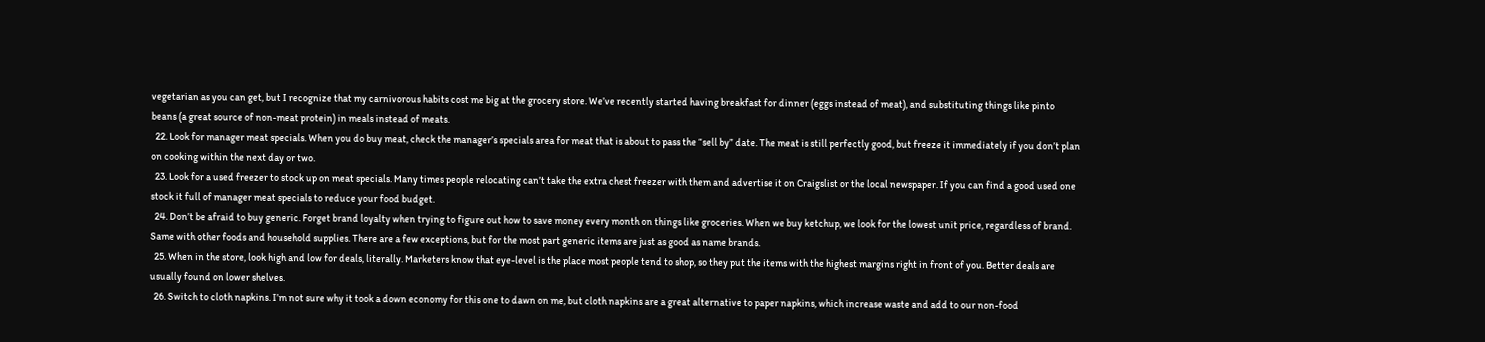vegetarian as you can get, but I recognize that my carnivorous habits cost me big at the grocery store. We’ve recently started having breakfast for dinner (eggs instead of meat), and substituting things like pinto beans (a great source of non-meat protein) in meals instead of meats.
  22. Look for manager meat specials. When you do buy meat, check the manager’s specials area for meat that is about to pass the “sell by” date. The meat is still perfectly good, but freeze it immediately if you don’t plan on cooking within the next day or two.
  23. Look for a used freezer to stock up on meat specials. Many times people relocating can’t take the extra chest freezer with them and advertise it on Craigslist or the local newspaper. If you can find a good used one stock it full of manager meat specials to reduce your food budget.
  24. Don’t be afraid to buy generic. Forget brand loyalty when trying to figure out how to save money every month on things like groceries. When we buy ketchup, we look for the lowest unit price, regardless of brand. Same with other foods and household supplies. There are a few exceptions, but for the most part generic items are just as good as name brands.
  25. When in the store, look high and low for deals, literally. Marketers know that eye-level is the place most people tend to shop, so they put the items with the highest margins right in front of you. Better deals are usually found on lower shelves.
  26. Switch to cloth napkins. I’m not sure why it took a down economy for this one to dawn on me, but cloth napkins are a great alternative to paper napkins, which increase waste and add to our non-food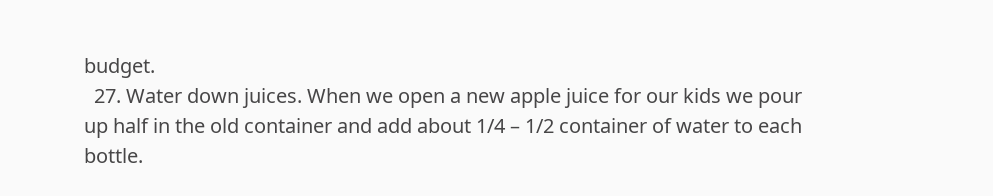budget.
  27. Water down juices. When we open a new apple juice for our kids we pour up half in the old container and add about 1/4 – 1/2 container of water to each bottle.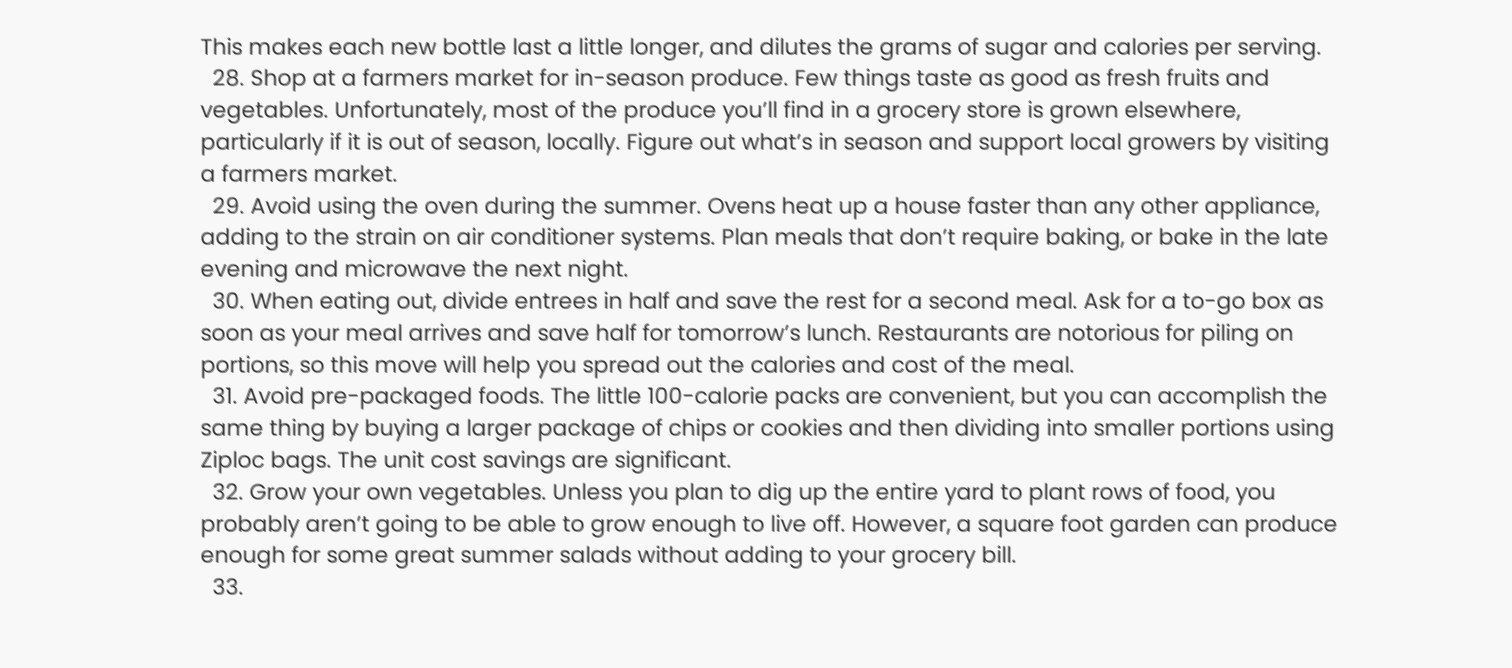This makes each new bottle last a little longer, and dilutes the grams of sugar and calories per serving.
  28. Shop at a farmers market for in-season produce. Few things taste as good as fresh fruits and vegetables. Unfortunately, most of the produce you’ll find in a grocery store is grown elsewhere, particularly if it is out of season, locally. Figure out what’s in season and support local growers by visiting a farmers market.
  29. Avoid using the oven during the summer. Ovens heat up a house faster than any other appliance, adding to the strain on air conditioner systems. Plan meals that don’t require baking, or bake in the late evening and microwave the next night.
  30. When eating out, divide entrees in half and save the rest for a second meal. Ask for a to-go box as soon as your meal arrives and save half for tomorrow’s lunch. Restaurants are notorious for piling on portions, so this move will help you spread out the calories and cost of the meal.
  31. Avoid pre-packaged foods. The little 100-calorie packs are convenient, but you can accomplish the same thing by buying a larger package of chips or cookies and then dividing into smaller portions using Ziploc bags. The unit cost savings are significant.
  32. Grow your own vegetables. Unless you plan to dig up the entire yard to plant rows of food, you probably aren’t going to be able to grow enough to live off. However, a square foot garden can produce enough for some great summer salads without adding to your grocery bill.
  33.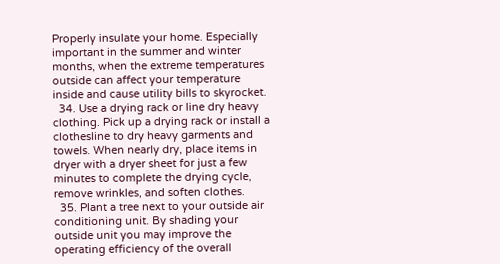Properly insulate your home. Especially important in the summer and winter months, when the extreme temperatures outside can affect your temperature inside and cause utility bills to skyrocket.
  34. Use a drying rack or line dry heavy clothing. Pick up a drying rack or install a clothesline to dry heavy garments and towels. When nearly dry, place items in dryer with a dryer sheet for just a few minutes to complete the drying cycle, remove wrinkles, and soften clothes.
  35. Plant a tree next to your outside air conditioning unit. By shading your outside unit you may improve the operating efficiency of the overall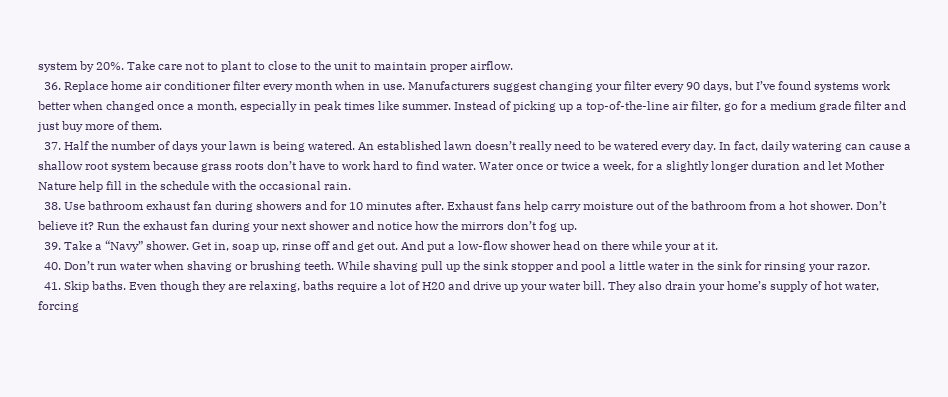system by 20%. Take care not to plant to close to the unit to maintain proper airflow.
  36. Replace home air conditioner filter every month when in use. Manufacturers suggest changing your filter every 90 days, but I’ve found systems work better when changed once a month, especially in peak times like summer. Instead of picking up a top-of-the-line air filter, go for a medium grade filter and just buy more of them.
  37. Half the number of days your lawn is being watered. An established lawn doesn’t really need to be watered every day. In fact, daily watering can cause a shallow root system because grass roots don’t have to work hard to find water. Water once or twice a week, for a slightly longer duration and let Mother Nature help fill in the schedule with the occasional rain.
  38. Use bathroom exhaust fan during showers and for 10 minutes after. Exhaust fans help carry moisture out of the bathroom from a hot shower. Don’t believe it? Run the exhaust fan during your next shower and notice how the mirrors don’t fog up.
  39. Take a “Navy” shower. Get in, soap up, rinse off and get out. And put a low-flow shower head on there while your at it.
  40. Don’t run water when shaving or brushing teeth. While shaving pull up the sink stopper and pool a little water in the sink for rinsing your razor.
  41. Skip baths. Even though they are relaxing, baths require a lot of H20 and drive up your water bill. They also drain your home’s supply of hot water, forcing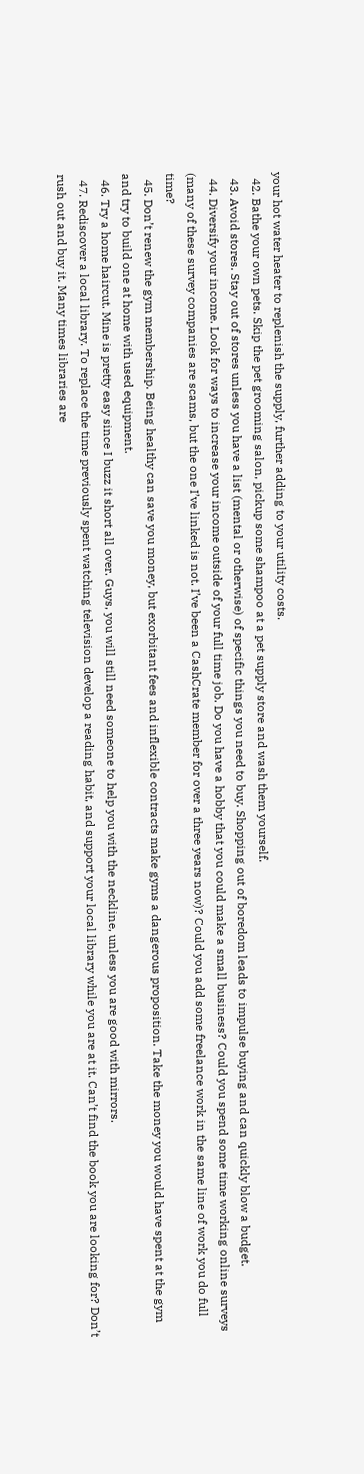your hot water heater to replenish the supply, further adding to your utility costs.
  42. Bathe your own pets. Skip the pet grooming salon, pickup some shampoo at a pet supply store and wash them yourself.
  43. Avoid stores. Stay out of stores unless you have a list (mental or otherwise) of specific things you need to buy. Shopping out of boredom leads to impulse buying and can quickly blow a budget.
  44. Diversify your income. Look for ways to increase your income outside of your full time job. Do you have a hobby that you could make a small business? Could you spend some time working online surveys (many of these survey companies are scams, but the one I’ve linked is not. I’ve been a CashCrate member for over a three years now)? Could you add some freelance work in the same line of work you do full time?
  45. Don’t renew the gym membership. Being healthy can save you money, but exorbitant fees and inflexible contracts make gyms a dangerous proposition. Take the money you would have spent at the gym and try to build one at home with used equipment.
  46. Try a home haircut. Mine is pretty easy since I buzz it short all over. Guys, you will still need someone to help you with the neckline, unless you are good with mirrors.
  47. Rediscover a local library. To replace the time previously spent watching television develop a reading habit, and support your local library while you are at it. Can’t find the book you are looking for? Don’t rush out and buy it. Many times libraries are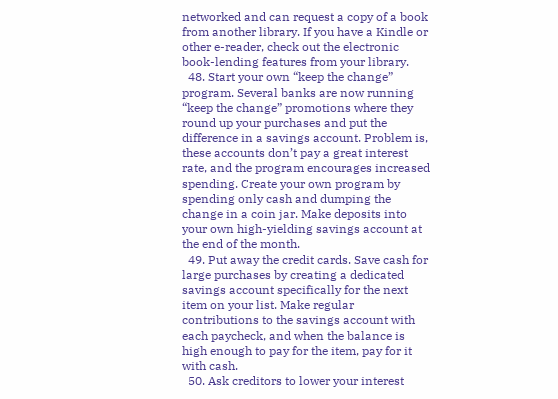networked and can request a copy of a book from another library. If you have a Kindle or other e-reader, check out the electronic book-lending features from your library.
  48. Start your own “keep the change” program. Several banks are now running “keep the change” promotions where they round up your purchases and put the difference in a savings account. Problem is, these accounts don’t pay a great interest rate, and the program encourages increased spending. Create your own program by spending only cash and dumping the change in a coin jar. Make deposits into your own high-yielding savings account at the end of the month.
  49. Put away the credit cards. Save cash for large purchases by creating a dedicated savings account specifically for the next item on your list. Make regular contributions to the savings account with each paycheck, and when the balance is high enough to pay for the item, pay for it with cash.
  50. Ask creditors to lower your interest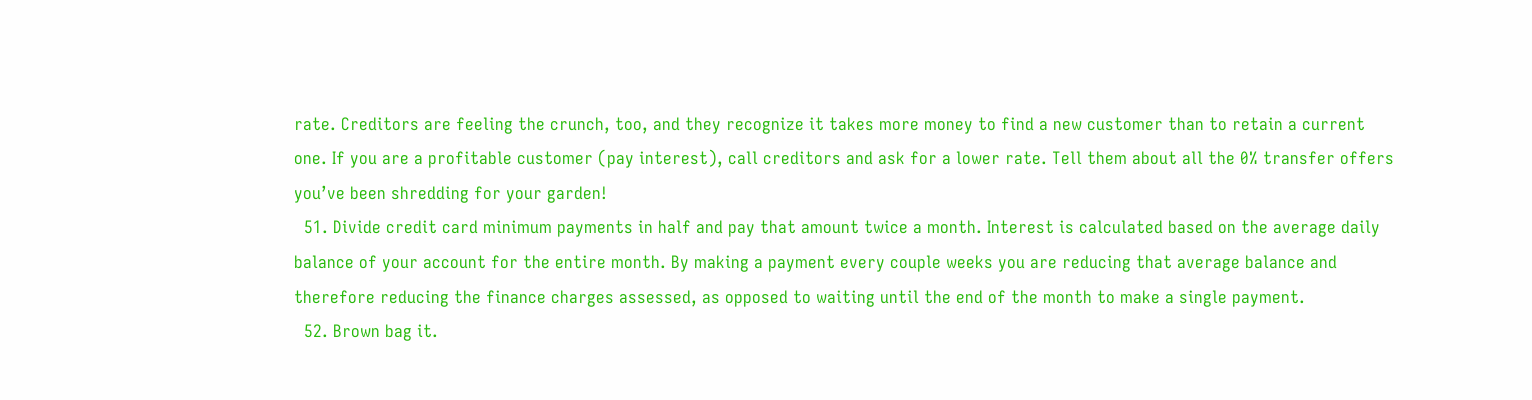rate. Creditors are feeling the crunch, too, and they recognize it takes more money to find a new customer than to retain a current one. If you are a profitable customer (pay interest), call creditors and ask for a lower rate. Tell them about all the 0% transfer offers you’ve been shredding for your garden!
  51. Divide credit card minimum payments in half and pay that amount twice a month. Interest is calculated based on the average daily balance of your account for the entire month. By making a payment every couple weeks you are reducing that average balance and therefore reducing the finance charges assessed, as opposed to waiting until the end of the month to make a single payment.
  52. Brown bag it.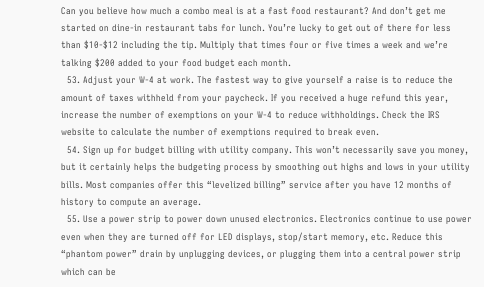Can you believe how much a combo meal is at a fast food restaurant? And don’t get me started on dine-in restaurant tabs for lunch. You’re lucky to get out of there for less than $10-$12 including the tip. Multiply that times four or five times a week and we’re talking $200 added to your food budget each month.
  53. Adjust your W-4 at work. The fastest way to give yourself a raise is to reduce the amount of taxes withheld from your paycheck. If you received a huge refund this year, increase the number of exemptions on your W-4 to reduce withholdings. Check the IRS website to calculate the number of exemptions required to break even.
  54. Sign up for budget billing with utility company. This won’t necessarily save you money, but it certainly helps the budgeting process by smoothing out highs and lows in your utility bills. Most companies offer this “levelized billing” service after you have 12 months of history to compute an average.
  55. Use a power strip to power down unused electronics. Electronics continue to use power even when they are turned off for LED displays, stop/start memory, etc. Reduce this “phantom power” drain by unplugging devices, or plugging them into a central power strip which can be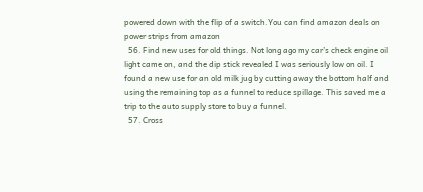powered down with the flip of a switch.You can find amazon deals on power strips from amazon
  56. Find new uses for old things. Not long ago my car’s check engine oil light came on, and the dip stick revealed I was seriously low on oil. I found a new use for an old milk jug by cutting away the bottom half and using the remaining top as a funnel to reduce spillage. This saved me a trip to the auto supply store to buy a funnel.
  57. Cross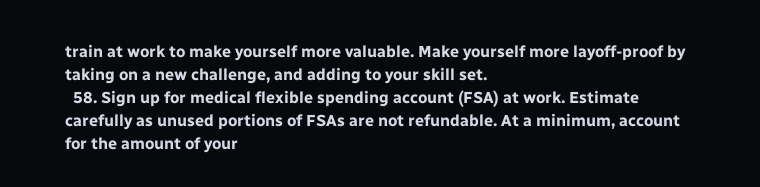train at work to make yourself more valuable. Make yourself more layoff-proof by taking on a new challenge, and adding to your skill set.
  58. Sign up for medical flexible spending account (FSA) at work. Estimate carefully as unused portions of FSAs are not refundable. At a minimum, account for the amount of your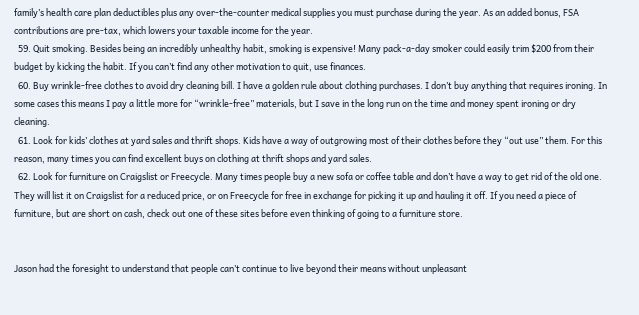family’s health care plan deductibles plus any over-the-counter medical supplies you must purchase during the year. As an added bonus, FSA contributions are pre-tax, which lowers your taxable income for the year.
  59. Quit smoking. Besides being an incredibly unhealthy habit, smoking is expensive! Many pack-a-day smoker could easily trim $200 from their budget by kicking the habit. If you can’t find any other motivation to quit, use finances.
  60. Buy wrinkle-free clothes to avoid dry cleaning bill. I have a golden rule about clothing purchases. I don’t buy anything that requires ironing. In some cases this means I pay a little more for “wrinkle-free” materials, but I save in the long run on the time and money spent ironing or dry cleaning.
  61. Look for kids’ clothes at yard sales and thrift shops. Kids have a way of outgrowing most of their clothes before they “out use” them. For this reason, many times you can find excellent buys on clothing at thrift shops and yard sales.
  62. Look for furniture on Craigslist or Freecycle. Many times people buy a new sofa or coffee table and don’t have a way to get rid of the old one. They will list it on Craigslist for a reduced price, or on Freecycle for free in exchange for picking it up and hauling it off. If you need a piece of furniture, but are short on cash, check out one of these sites before even thinking of going to a furniture store.


Jason had the foresight to understand that people can’t continue to live beyond their means without unpleasant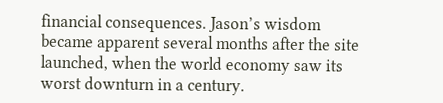financial consequences. Jason’s wisdom became apparent several months after the site launched, when the world economy saw its worst downturn in a century.